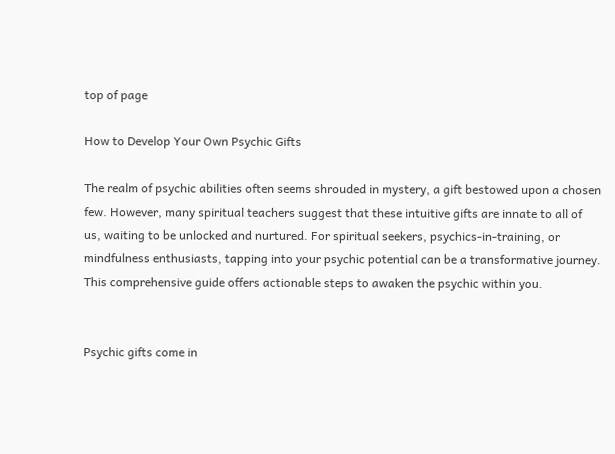top of page

How to Develop Your Own Psychic Gifts

The realm of psychic abilities often seems shrouded in mystery, a gift bestowed upon a chosen few. However, many spiritual teachers suggest that these intuitive gifts are innate to all of us, waiting to be unlocked and nurtured. For spiritual seekers, psychics-in-training, or mindfulness enthusiasts, tapping into your psychic potential can be a transformative journey. This comprehensive guide offers actionable steps to awaken the psychic within you.


Psychic gifts come in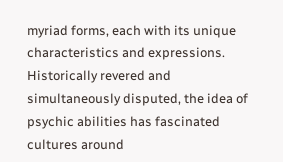myriad forms, each with its unique characteristics and expressions. Historically revered and simultaneously disputed, the idea of psychic abilities has fascinated cultures around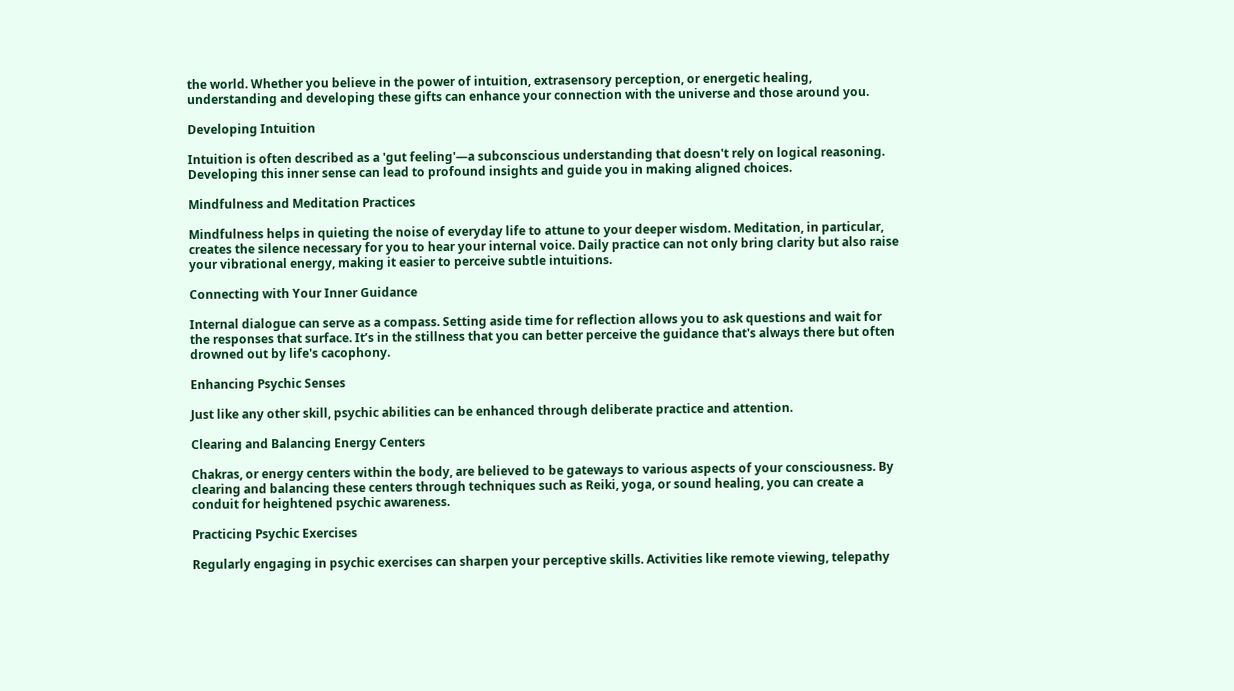the world. Whether you believe in the power of intuition, extrasensory perception, or energetic healing, understanding and developing these gifts can enhance your connection with the universe and those around you.

Developing Intuition

Intuition is often described as a 'gut feeling'—a subconscious understanding that doesn't rely on logical reasoning. Developing this inner sense can lead to profound insights and guide you in making aligned choices.

Mindfulness and Meditation Practices

Mindfulness helps in quieting the noise of everyday life to attune to your deeper wisdom. Meditation, in particular, creates the silence necessary for you to hear your internal voice. Daily practice can not only bring clarity but also raise your vibrational energy, making it easier to perceive subtle intuitions.

Connecting with Your Inner Guidance

Internal dialogue can serve as a compass. Setting aside time for reflection allows you to ask questions and wait for the responses that surface. It’s in the stillness that you can better perceive the guidance that's always there but often drowned out by life's cacophony.

Enhancing Psychic Senses

Just like any other skill, psychic abilities can be enhanced through deliberate practice and attention.

Clearing and Balancing Energy Centers

Chakras, or energy centers within the body, are believed to be gateways to various aspects of your consciousness. By clearing and balancing these centers through techniques such as Reiki, yoga, or sound healing, you can create a conduit for heightened psychic awareness.

Practicing Psychic Exercises

Regularly engaging in psychic exercises can sharpen your perceptive skills. Activities like remote viewing, telepathy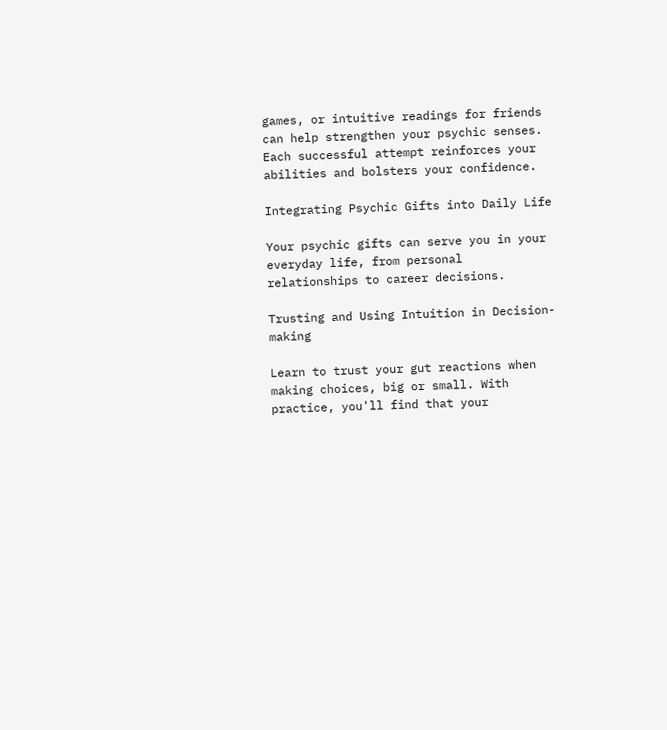games, or intuitive readings for friends can help strengthen your psychic senses. Each successful attempt reinforces your abilities and bolsters your confidence.

Integrating Psychic Gifts into Daily Life

Your psychic gifts can serve you in your everyday life, from personal relationships to career decisions.

Trusting and Using Intuition in Decision-making

Learn to trust your gut reactions when making choices, big or small. With practice, you'll find that your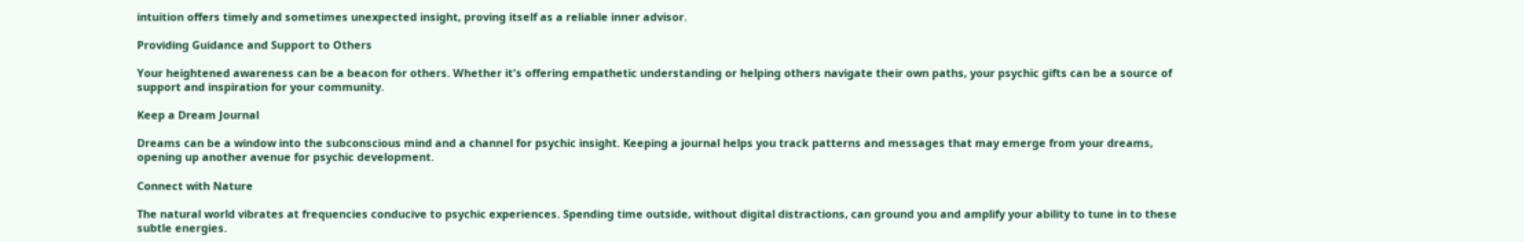intuition offers timely and sometimes unexpected insight, proving itself as a reliable inner advisor.

Providing Guidance and Support to Others

Your heightened awareness can be a beacon for others. Whether it's offering empathetic understanding or helping others navigate their own paths, your psychic gifts can be a source of support and inspiration for your community.

Keep a Dream Journal

Dreams can be a window into the subconscious mind and a channel for psychic insight. Keeping a journal helps you track patterns and messages that may emerge from your dreams, opening up another avenue for psychic development.

Connect with Nature

The natural world vibrates at frequencies conducive to psychic experiences. Spending time outside, without digital distractions, can ground you and amplify your ability to tune in to these subtle energies.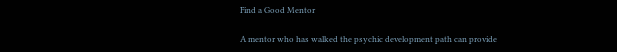Find a Good Mentor

A mentor who has walked the psychic development path can provide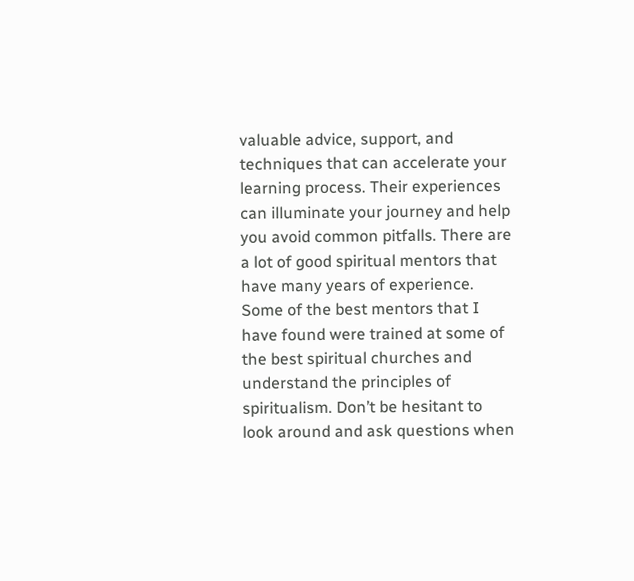valuable advice, support, and techniques that can accelerate your learning process. Their experiences can illuminate your journey and help you avoid common pitfalls. There are a lot of good spiritual mentors that have many years of experience. Some of the best mentors that I have found were trained at some of the best spiritual churches and understand the principles of spiritualism. Don’t be hesitant to look around and ask questions when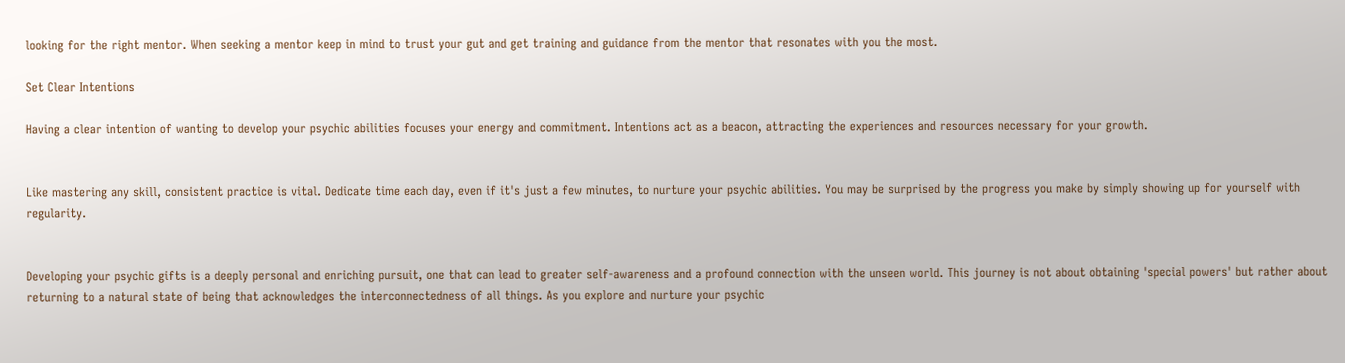looking for the right mentor. When seeking a mentor keep in mind to trust your gut and get training and guidance from the mentor that resonates with you the most.

Set Clear Intentions

Having a clear intention of wanting to develop your psychic abilities focuses your energy and commitment. Intentions act as a beacon, attracting the experiences and resources necessary for your growth.


Like mastering any skill, consistent practice is vital. Dedicate time each day, even if it's just a few minutes, to nurture your psychic abilities. You may be surprised by the progress you make by simply showing up for yourself with regularity.


Developing your psychic gifts is a deeply personal and enriching pursuit, one that can lead to greater self-awareness and a profound connection with the unseen world. This journey is not about obtaining 'special powers' but rather about returning to a natural state of being that acknowledges the interconnectedness of all things. As you explore and nurture your psychic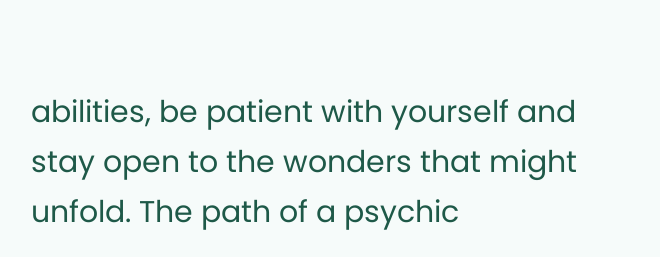abilities, be patient with yourself and stay open to the wonders that might unfold. The path of a psychic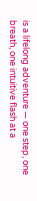is a lifelong adventure — one step, one breath, one intuitive flash at a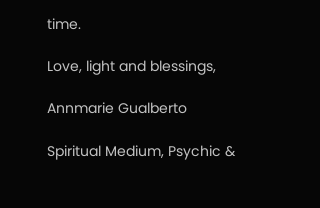time.

Love, light and blessings,

Annmarie Gualberto

Spiritual Medium, Psychic &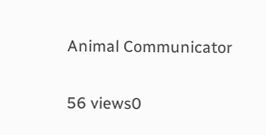Animal Communicator

56 views0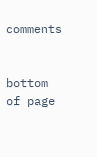comments


bottom of page